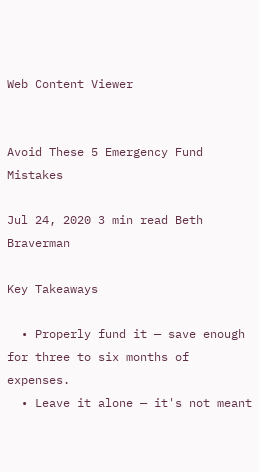Web Content Viewer


Avoid These 5 Emergency Fund Mistakes

Jul 24, 2020 3 min read Beth Braverman

Key Takeaways

  • Properly fund it — save enough for three to six months of expenses.
  • Leave it alone — it's not meant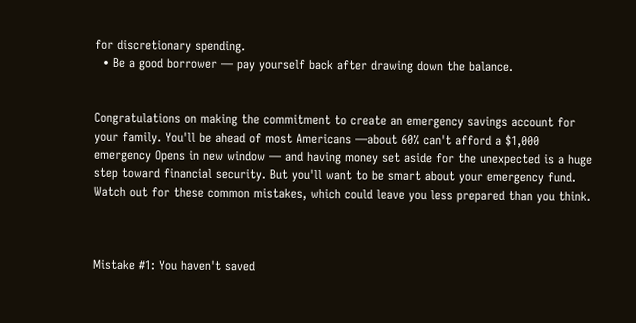for discretionary spending.
  • Be a good borrower — pay yourself back after drawing down the balance.


Congratulations on making the commitment to create an emergency savings account for your family. You'll be ahead of most Americans —about 60% can't afford a $1,000 emergency Opens in new window — and having money set aside for the unexpected is a huge step toward financial security. But you'll want to be smart about your emergency fund. Watch out for these common mistakes, which could leave you less prepared than you think.



Mistake #1: You haven't saved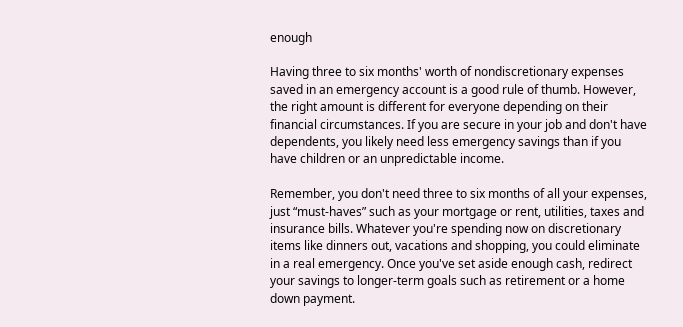enough

Having three to six months' worth of nondiscretionary expenses saved in an emergency account is a good rule of thumb. However, the right amount is different for everyone depending on their financial circumstances. If you are secure in your job and don't have dependents, you likely need less emergency savings than if you have children or an unpredictable income.

Remember, you don't need three to six months of all your expenses, just “must-haves” such as your mortgage or rent, utilities, taxes and insurance bills. Whatever you're spending now on discretionary items like dinners out, vacations and shopping, you could eliminate in a real emergency. Once you've set aside enough cash, redirect your savings to longer-term goals such as retirement or a home down payment.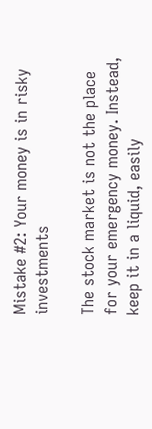Mistake #2: Your money is in risky investments

The stock market is not the place for your emergency money. Instead, keep it in a liquid, easily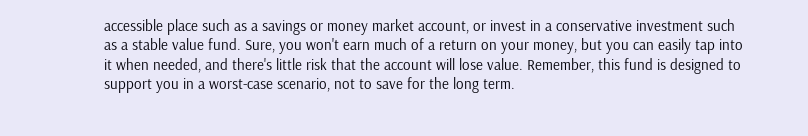accessible place such as a savings or money market account, or invest in a conservative investment such as a stable value fund. Sure, you won't earn much of a return on your money, but you can easily tap into it when needed, and there's little risk that the account will lose value. Remember, this fund is designed to support you in a worst-case scenario, not to save for the long term.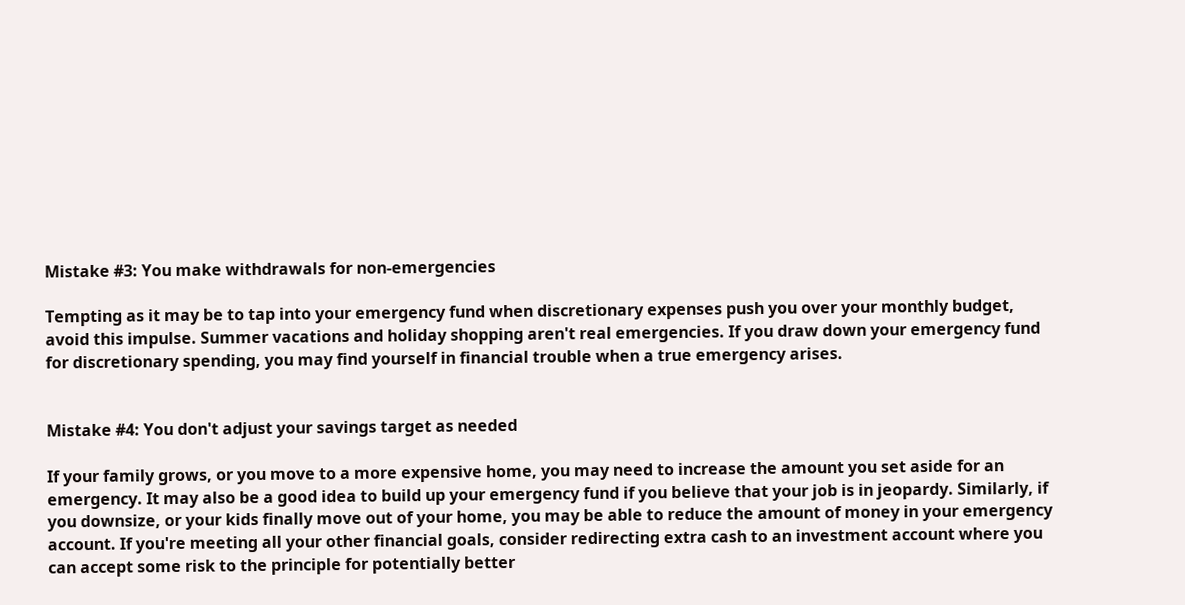Mistake #3: You make withdrawals for non-emergencies

Tempting as it may be to tap into your emergency fund when discretionary expenses push you over your monthly budget, avoid this impulse. Summer vacations and holiday shopping aren't real emergencies. If you draw down your emergency fund for discretionary spending, you may find yourself in financial trouble when a true emergency arises.


Mistake #4: You don't adjust your savings target as needed

If your family grows, or you move to a more expensive home, you may need to increase the amount you set aside for an emergency. It may also be a good idea to build up your emergency fund if you believe that your job is in jeopardy. Similarly, if you downsize, or your kids finally move out of your home, you may be able to reduce the amount of money in your emergency account. If you're meeting all your other financial goals, consider redirecting extra cash to an investment account where you can accept some risk to the principle for potentially better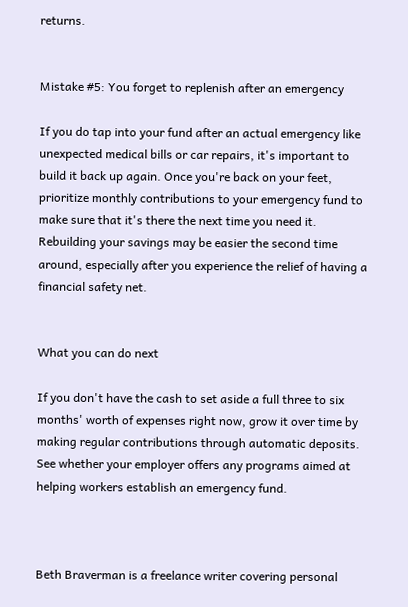returns.


Mistake #5: You forget to replenish after an emergency

If you do tap into your fund after an actual emergency like unexpected medical bills or car repairs, it's important to build it back up again. Once you're back on your feet, prioritize monthly contributions to your emergency fund to make sure that it's there the next time you need it. Rebuilding your savings may be easier the second time around, especially after you experience the relief of having a financial safety net.


What you can do next

If you don't have the cash to set aside a full three to six months' worth of expenses right now, grow it over time by making regular contributions through automatic deposits. See whether your employer offers any programs aimed at helping workers establish an emergency fund.



Beth Braverman is a freelance writer covering personal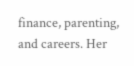finance, parenting, and careers. Her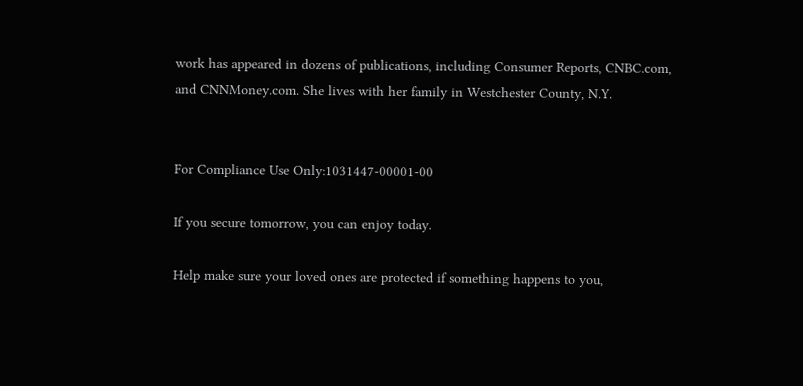work has appeared in dozens of publications, including Consumer Reports, CNBC.com, and CNNMoney.com. She lives with her family in Westchester County, N.Y.


For Compliance Use Only:1031447-00001-00

If you secure tomorrow, you can enjoy today.

Help make sure your loved ones are protected if something happens to you,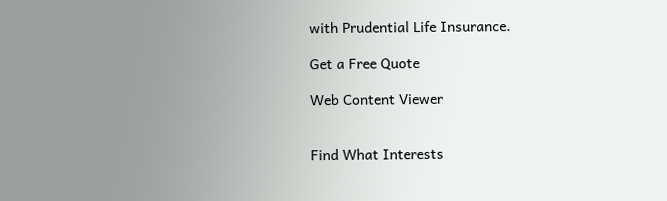with Prudential Life Insurance.

Get a Free Quote

Web Content Viewer


Find What Interests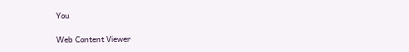You

Web Content Viewer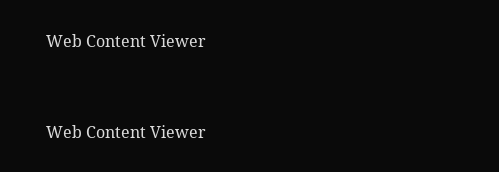Web Content Viewer


Web Content Viewer